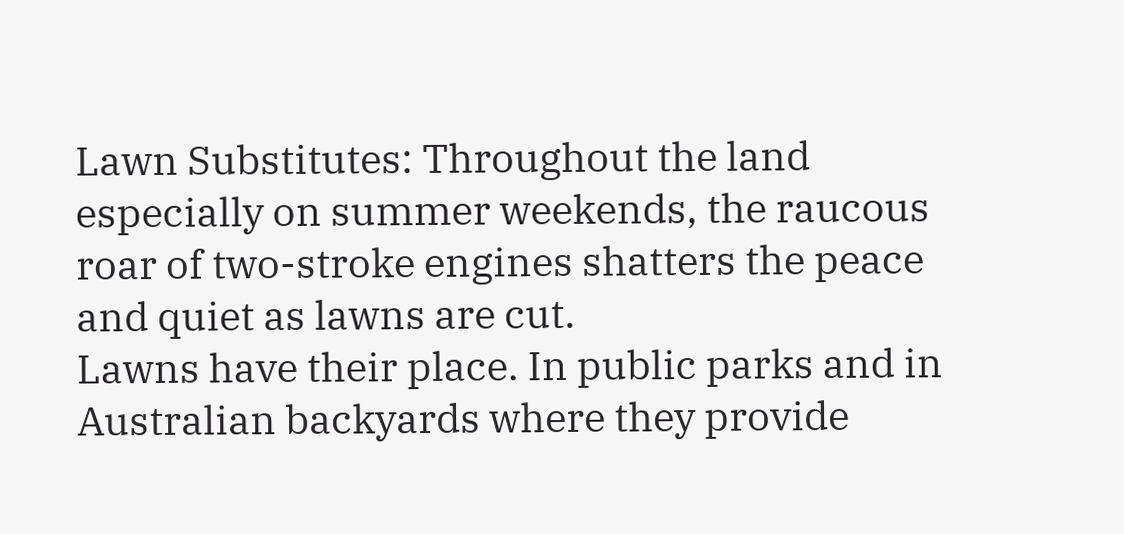Lawn Substitutes: Throughout the land especially on summer weekends, the raucous roar of two-stroke engines shatters the peace and quiet as lawns are cut.
Lawns have their place. In public parks and in Australian backyards where they provide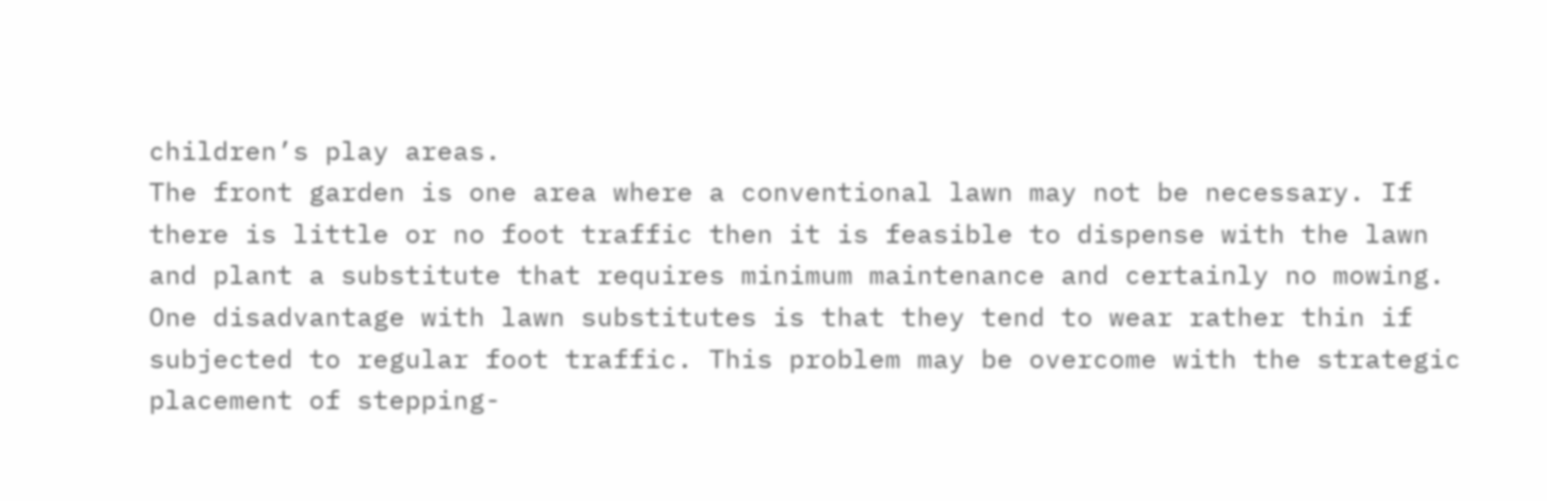children’s play areas.
The front garden is one area where a conventional lawn may not be necessary. If there is little or no foot traffic then it is feasible to dispense with the lawn and plant a substitute that requires minimum maintenance and certainly no mowing.
One disadvantage with lawn substitutes is that they tend to wear rather thin if subjected to regular foot traffic. This problem may be overcome with the strategic placement of stepping-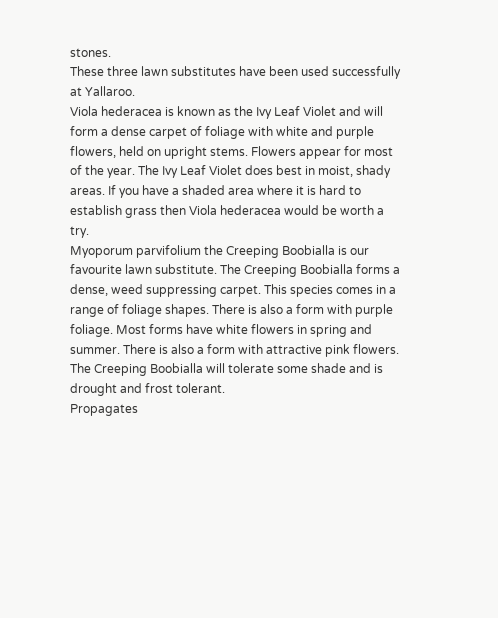stones.
These three lawn substitutes have been used successfully at Yallaroo.
Viola hederacea is known as the Ivy Leaf Violet and will form a dense carpet of foliage with white and purple flowers, held on upright stems. Flowers appear for most of the year. The Ivy Leaf Violet does best in moist, shady areas. If you have a shaded area where it is hard to establish grass then Viola hederacea would be worth a try.
Myoporum parvifolium the Creeping Boobialla is our favourite lawn substitute. The Creeping Boobialla forms a dense, weed suppressing carpet. This species comes in a range of foliage shapes. There is also a form with purple foliage. Most forms have white flowers in spring and summer. There is also a form with attractive pink flowers. The Creeping Boobialla will tolerate some shade and is drought and frost tolerant.
Propagates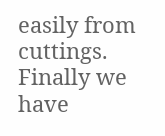easily from cuttings.
Finally we have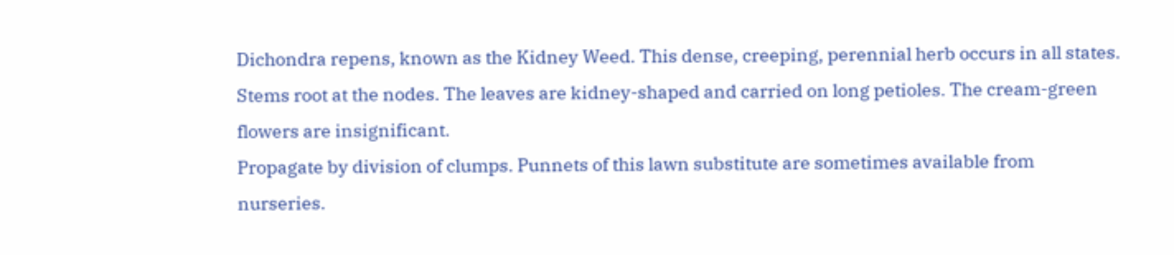Dichondra repens, known as the Kidney Weed. This dense, creeping, perennial herb occurs in all states. Stems root at the nodes. The leaves are kidney-shaped and carried on long petioles. The cream-green flowers are insignificant.
Propagate by division of clumps. Punnets of this lawn substitute are sometimes available from nurseries.